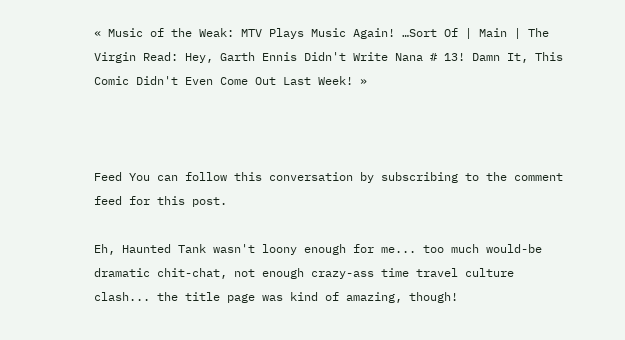« Music of the Weak: MTV Plays Music Again! …Sort Of | Main | The Virgin Read: Hey, Garth Ennis Didn't Write Nana # 13! Damn It, This Comic Didn't Even Come Out Last Week! »



Feed You can follow this conversation by subscribing to the comment feed for this post.

Eh, Haunted Tank wasn't loony enough for me... too much would-be dramatic chit-chat, not enough crazy-ass time travel culture clash... the title page was kind of amazing, though!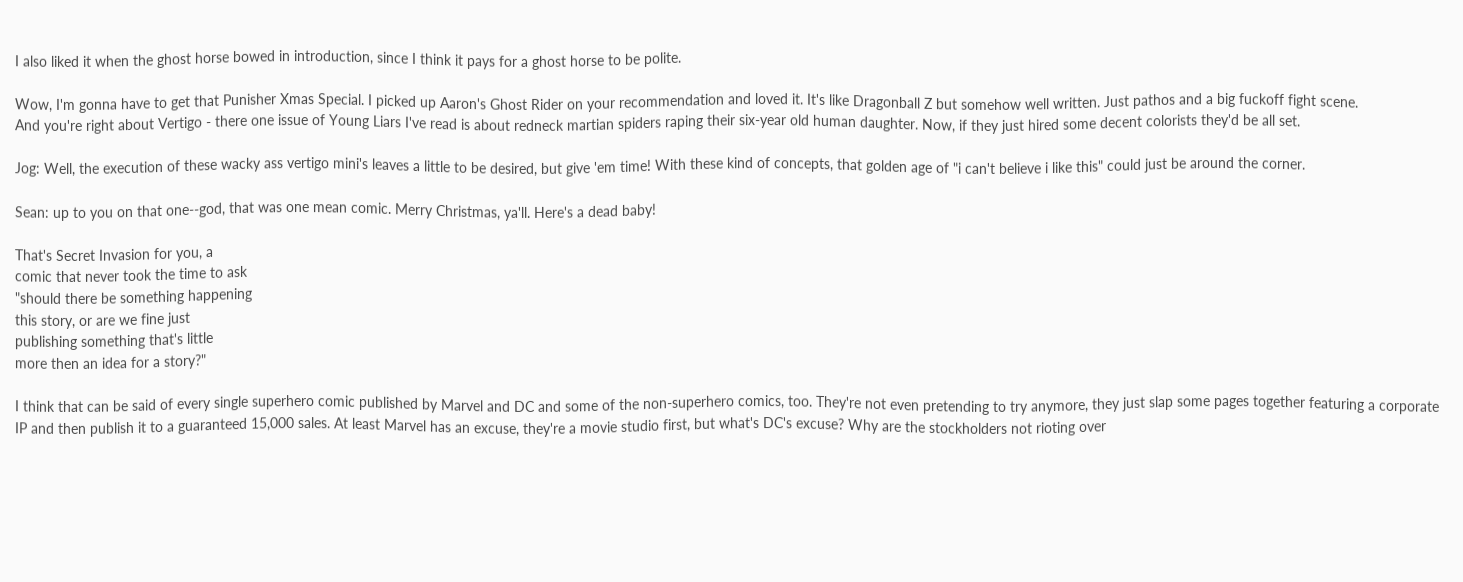I also liked it when the ghost horse bowed in introduction, since I think it pays for a ghost horse to be polite.

Wow, I'm gonna have to get that Punisher Xmas Special. I picked up Aaron's Ghost Rider on your recommendation and loved it. It's like Dragonball Z but somehow well written. Just pathos and a big fuckoff fight scene.
And you're right about Vertigo - there one issue of Young Liars I've read is about redneck martian spiders raping their six-year old human daughter. Now, if they just hired some decent colorists they'd be all set.

Jog: Well, the execution of these wacky ass vertigo mini's leaves a little to be desired, but give 'em time! With these kind of concepts, that golden age of "i can't believe i like this" could just be around the corner.

Sean: up to you on that one--god, that was one mean comic. Merry Christmas, ya'll. Here's a dead baby!

That's Secret Invasion for you, a
comic that never took the time to ask
"should there be something happening
this story, or are we fine just
publishing something that's little
more then an idea for a story?"

I think that can be said of every single superhero comic published by Marvel and DC and some of the non-superhero comics, too. They're not even pretending to try anymore, they just slap some pages together featuring a corporate IP and then publish it to a guaranteed 15,000 sales. At least Marvel has an excuse, they're a movie studio first, but what's DC's excuse? Why are the stockholders not rioting over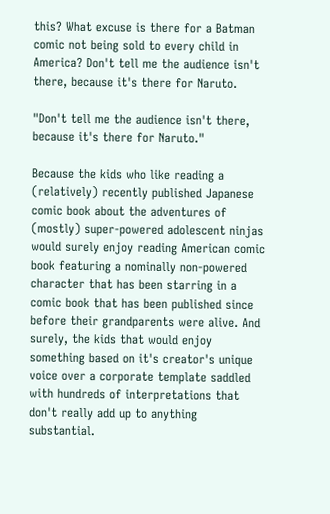this? What excuse is there for a Batman comic not being sold to every child in America? Don't tell me the audience isn't there, because it's there for Naruto.

"Don't tell me the audience isn't there, because it's there for Naruto."

Because the kids who like reading a (relatively) recently published Japanese comic book about the adventures of (mostly) super-powered adolescent ninjas would surely enjoy reading American comic book featuring a nominally non-powered character that has been starring in a comic book that has been published since before their grandparents were alive. And surely, the kids that would enjoy something based on it's creator's unique voice over a corporate template saddled with hundreds of interpretations that don't really add up to anything substantial.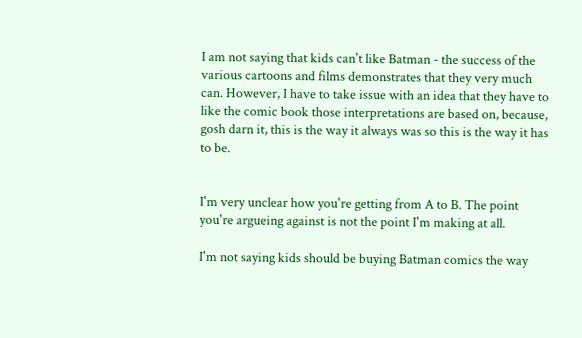I am not saying that kids can't like Batman - the success of the various cartoons and films demonstrates that they very much can. However, I have to take issue with an idea that they have to like the comic book those interpretations are based on, because, gosh darn it, this is the way it always was so this is the way it has to be.


I'm very unclear how you're getting from A to B. The point you're argueing against is not the point I'm making at all.

I'm not saying kids should be buying Batman comics the way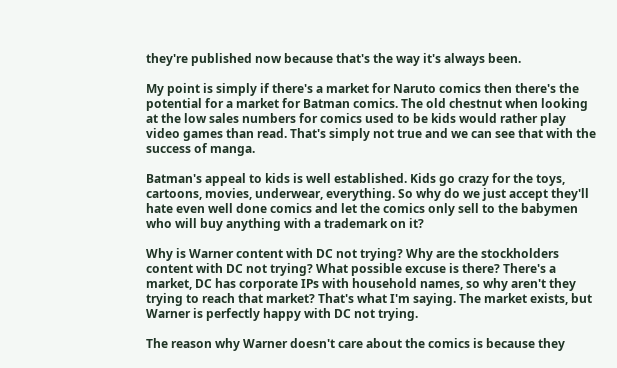they're published now because that's the way it's always been.

My point is simply if there's a market for Naruto comics then there's the potential for a market for Batman comics. The old chestnut when looking at the low sales numbers for comics used to be kids would rather play video games than read. That's simply not true and we can see that with the success of manga.

Batman's appeal to kids is well established. Kids go crazy for the toys, cartoons, movies, underwear, everything. So why do we just accept they'll hate even well done comics and let the comics only sell to the babymen who will buy anything with a trademark on it?

Why is Warner content with DC not trying? Why are the stockholders content with DC not trying? What possible excuse is there? There's a market, DC has corporate IPs with household names, so why aren't they trying to reach that market? That's what I'm saying. The market exists, but Warner is perfectly happy with DC not trying.

The reason why Warner doesn't care about the comics is because they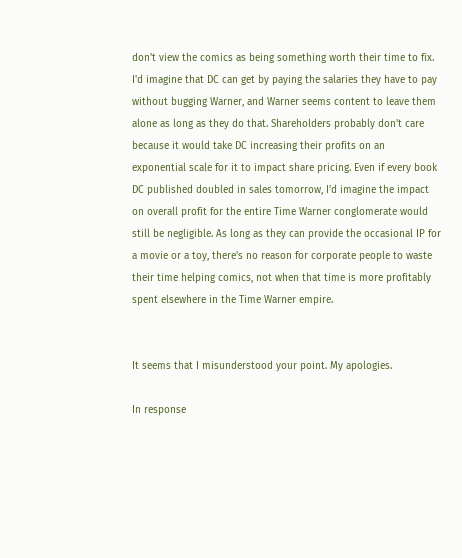don't view the comics as being something worth their time to fix. I'd imagine that DC can get by paying the salaries they have to pay without bugging Warner, and Warner seems content to leave them alone as long as they do that. Shareholders probably don't care because it would take DC increasing their profits on an exponential scale for it to impact share pricing. Even if every book DC published doubled in sales tomorrow, I'd imagine the impact on overall profit for the entire Time Warner conglomerate would still be negligible. As long as they can provide the occasional IP for a movie or a toy, there's no reason for corporate people to waste their time helping comics, not when that time is more profitably spent elsewhere in the Time Warner empire.


It seems that I misunderstood your point. My apologies.

In response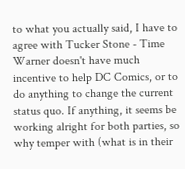to what you actually said, I have to agree with Tucker Stone - Time Warner doesn't have much incentive to help DC Comics, or to do anything to change the current status quo. If anything, it seems be working alright for both parties, so why temper with (what is in their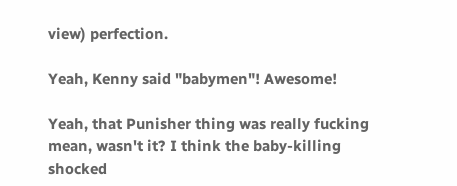view) perfection.

Yeah, Kenny said "babymen"! Awesome!

Yeah, that Punisher thing was really fucking mean, wasn't it? I think the baby-killing shocked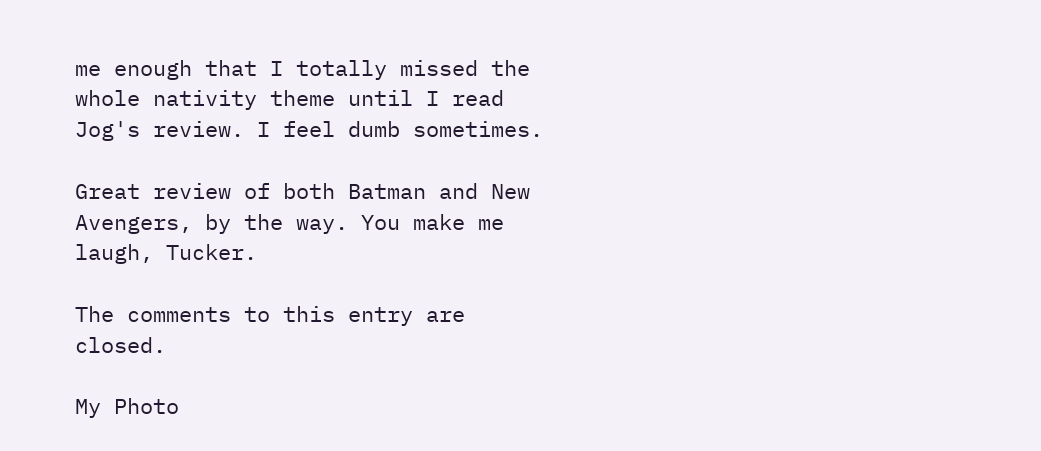me enough that I totally missed the whole nativity theme until I read Jog's review. I feel dumb sometimes.

Great review of both Batman and New Avengers, by the way. You make me laugh, Tucker.

The comments to this entry are closed.

My Photo